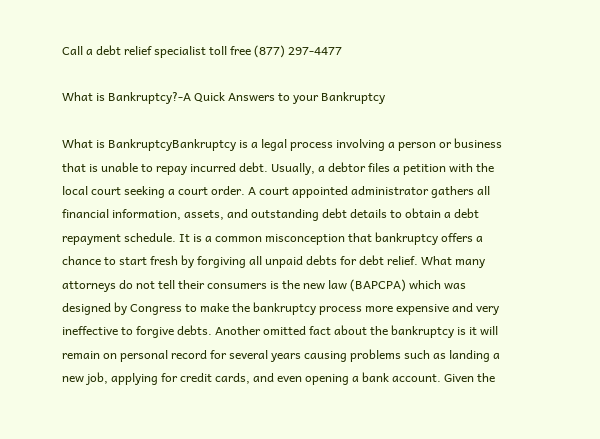Call a debt relief specialist toll free (877) 297-4477

What is Bankruptcy?-A Quick Answers to your Bankruptcy

What is BankruptcyBankruptcy is a legal process involving a person or business that is unable to repay incurred debt. Usually, a debtor files a petition with the local court seeking a court order. A court appointed administrator gathers all financial information, assets, and outstanding debt details to obtain a debt repayment schedule. It is a common misconception that bankruptcy offers a chance to start fresh by forgiving all unpaid debts for debt relief. What many attorneys do not tell their consumers is the new law (BAPCPA) which was designed by Congress to make the bankruptcy process more expensive and very ineffective to forgive debts. Another omitted fact about the bankruptcy is it will remain on personal record for several years causing problems such as landing a new job, applying for credit cards, and even opening a bank account. Given the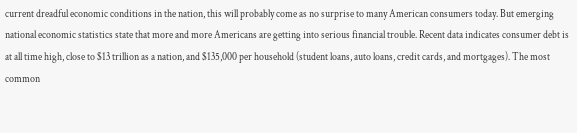current dreadful economic conditions in the nation, this will probably come as no surprise to many American consumers today. But emerging national economic statistics state that more and more Americans are getting into serious financial trouble. Recent data indicates consumer debt is at all time high, close to $13 trillion as a nation, and $135,000 per household (student loans, auto loans, credit cards, and mortgages). The most common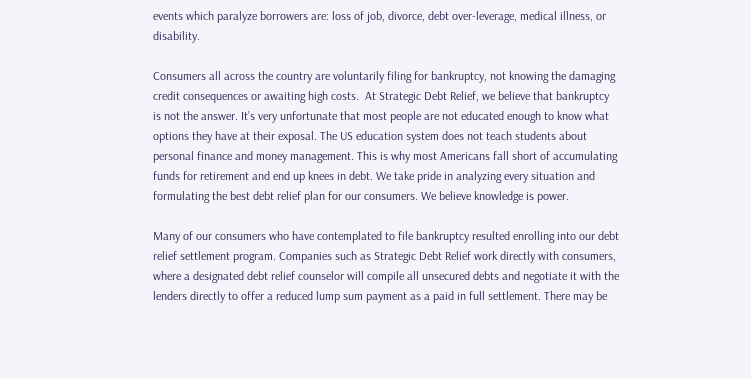events which paralyze borrowers are: loss of job, divorce, debt over-leverage, medical illness, or disability.

Consumers all across the country are voluntarily filing for bankruptcy, not knowing the damaging credit consequences or awaiting high costs.  At Strategic Debt Relief, we believe that bankruptcy is not the answer. It’s very unfortunate that most people are not educated enough to know what options they have at their exposal. The US education system does not teach students about personal finance and money management. This is why most Americans fall short of accumulating funds for retirement and end up knees in debt. We take pride in analyzing every situation and formulating the best debt relief plan for our consumers. We believe knowledge is power.

Many of our consumers who have contemplated to file bankruptcy resulted enrolling into our debt relief settlement program. Companies such as Strategic Debt Relief work directly with consumers, where a designated debt relief counselor will compile all unsecured debts and negotiate it with the lenders directly to offer a reduced lump sum payment as a paid in full settlement. There may be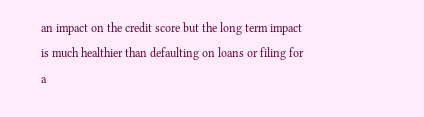an impact on the credit score but the long term impact is much healthier than defaulting on loans or filing for a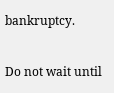bankruptcy.

Do not wait until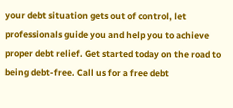your debt situation gets out of control, let professionals guide you and help you to achieve proper debt relief. Get started today on the road to being debt-free. Call us for a free debt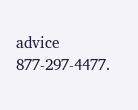advice 877-297-4477.